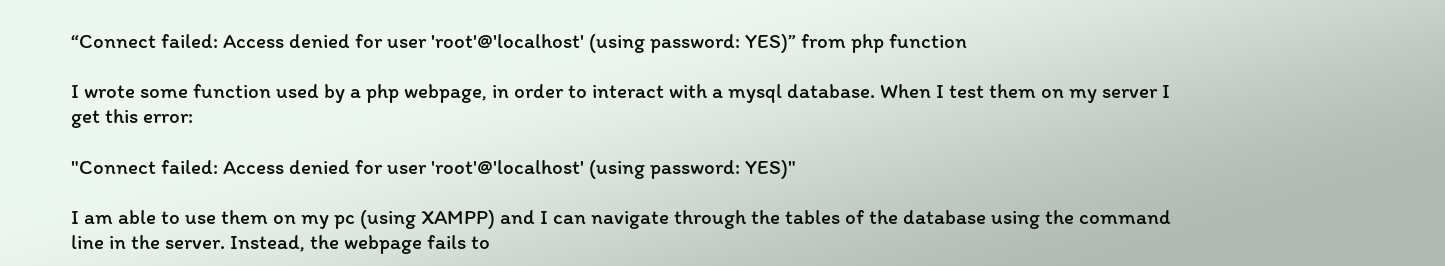“Connect failed: Access denied for user 'root'@'localhost' (using password: YES)” from php function

I wrote some function used by a php webpage, in order to interact with a mysql database. When I test them on my server I get this error:

"Connect failed: Access denied for user 'root'@'localhost' (using password: YES)"

I am able to use them on my pc (using XAMPP) and I can navigate through the tables of the database using the command line in the server. Instead, the webpage fails to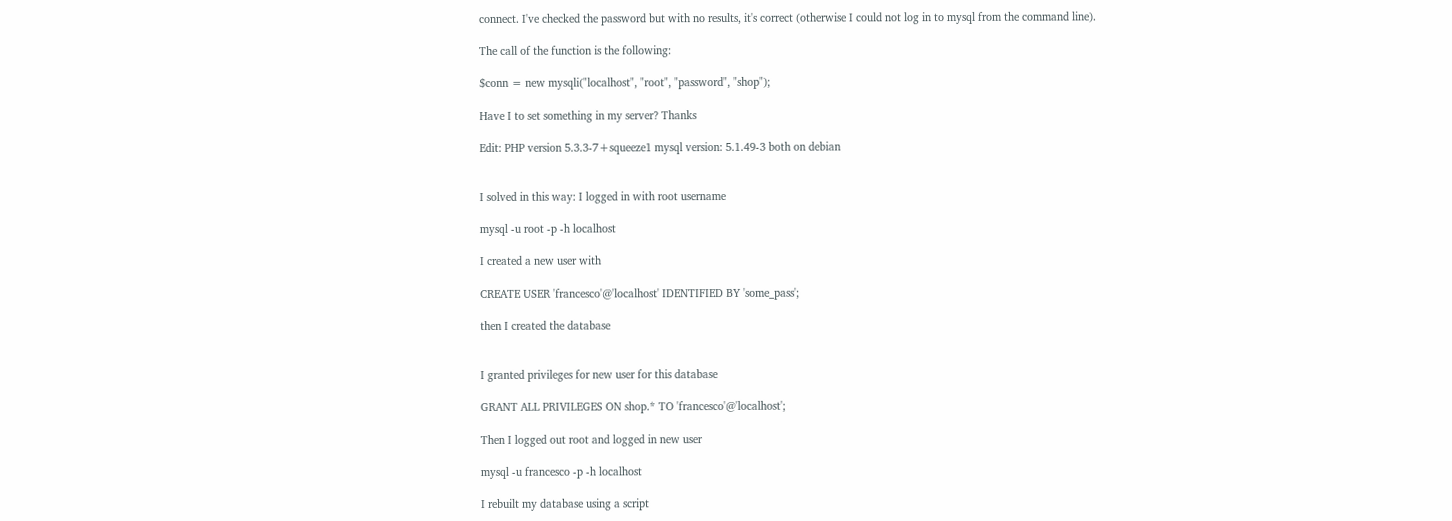connect. I've checked the password but with no results, it's correct (otherwise I could not log in to mysql from the command line).

The call of the function is the following:

$conn = new mysqli("localhost", "root", "password", "shop");

Have I to set something in my server? Thanks

Edit: PHP version 5.3.3-7+squeeze1 mysql version: 5.1.49-3 both on debian


I solved in this way: I logged in with root username

mysql -u root -p -h localhost

I created a new user with

CREATE USER 'francesco'@'localhost' IDENTIFIED BY 'some_pass';

then I created the database


I granted privileges for new user for this database

GRANT ALL PRIVILEGES ON shop.* TO 'francesco'@'localhost';

Then I logged out root and logged in new user

mysql -u francesco -p -h localhost

I rebuilt my database using a script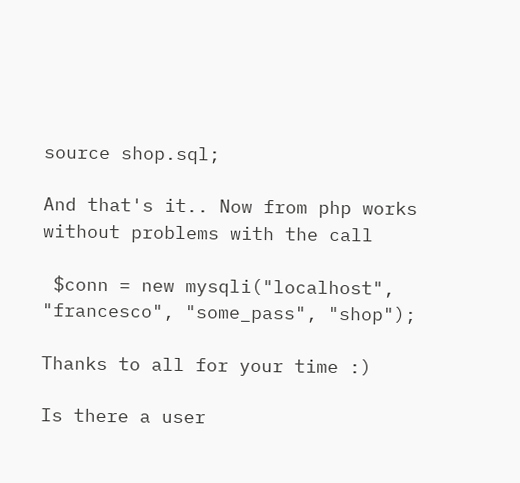source shop.sql;

And that's it.. Now from php works without problems with the call

 $conn = new mysqli("localhost", "francesco", "some_pass", "shop");

Thanks to all for your time :)

Is there a user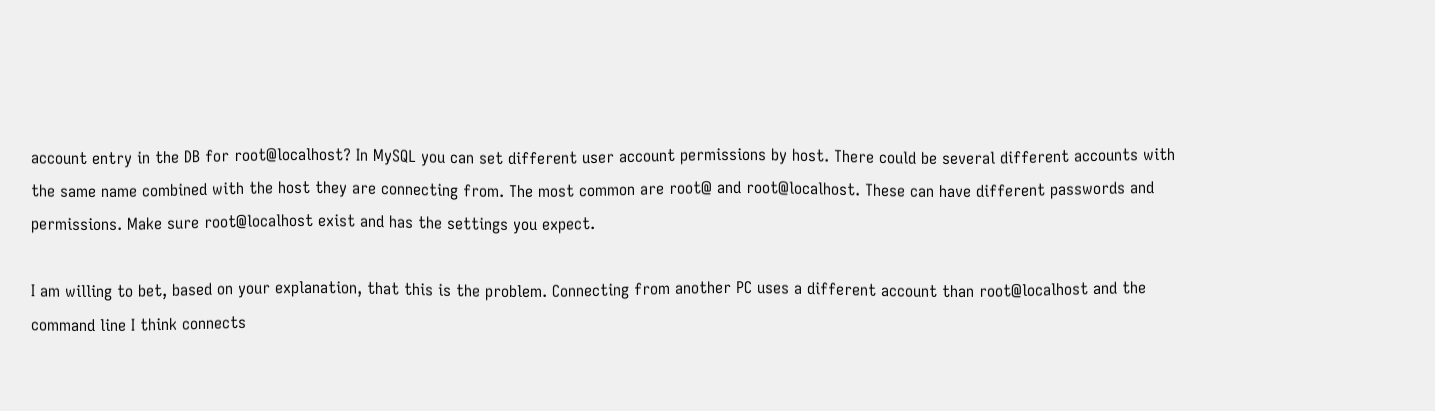account entry in the DB for root@localhost? In MySQL you can set different user account permissions by host. There could be several different accounts with the same name combined with the host they are connecting from. The most common are root@ and root@localhost. These can have different passwords and permissions. Make sure root@localhost exist and has the settings you expect.

I am willing to bet, based on your explanation, that this is the problem. Connecting from another PC uses a different account than root@localhost and the command line I think connects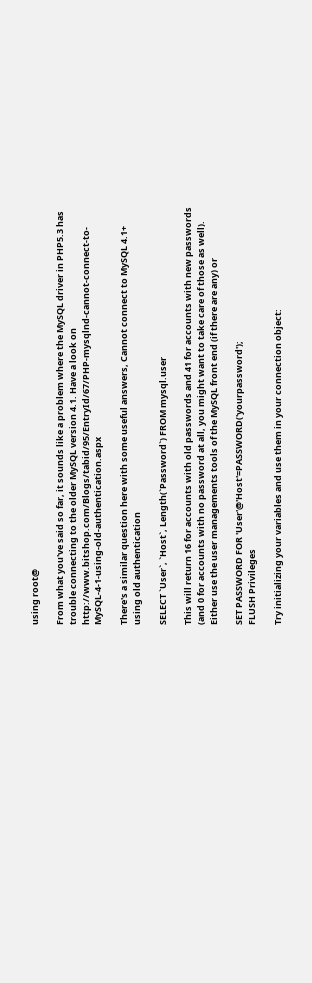using root@

From what you've said so far, it sounds like a problem where the MySQL driver in PHP5.3 has trouble connecting to the older MySQL version 4.1. Have a look on http://www.bitshop.com/Blogs/tabid/95/EntryId/67/PHP-mysqlnd-cannot-connect-to-MySQL-4-1-using-old-authentication.aspx

There's a similar question here with some useful answers, Cannot connect to MySQL 4.1+ using old authentication

SELECT `User`, `Host`, Length(`Password`) FROM mysql.user

This will return 16 for accounts with old passwords and 41 for accounts with new passwords (and 0 for accounts with no password at all, you might want to take care of those as well). Either use the user managements tools of the MySQL front end (if there are any) or

SET PASSWORD FOR 'User'@'Host'=PASSWORD('yourpassword');
FLUSH Privileges

Try initializing your variables and use them in your connection object: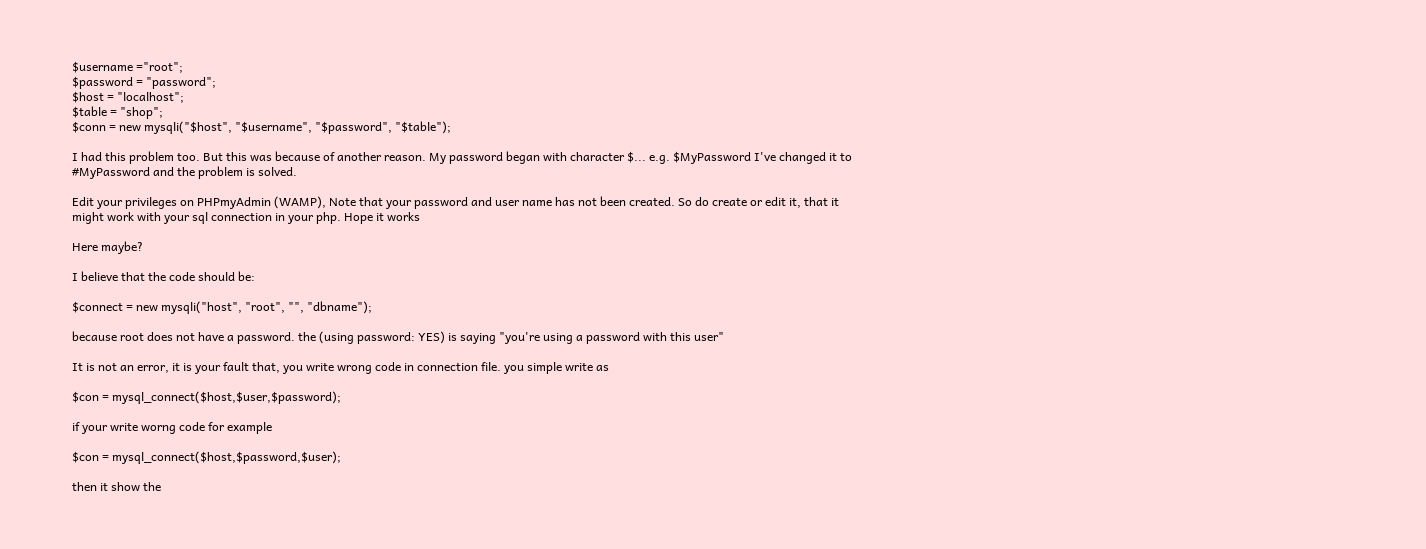$username ="root";
$password = "password";
$host = "localhost";
$table = "shop";
$conn = new mysqli("$host", "$username", "$password", "$table");

I had this problem too. But this was because of another reason. My password began with character $... e.g. $MyPassword I've changed it to #MyPassword and the problem is solved.

Edit your privileges on PHPmyAdmin (WAMP), Note that your password and user name has not been created. So do create or edit it, that it might work with your sql connection in your php. Hope it works

Here maybe?

I believe that the code should be:

$connect = new mysqli("host", "root", "", "dbname");

because root does not have a password. the (using password: YES) is saying "you're using a password with this user"

It is not an error, it is your fault that, you write wrong code in connection file. you simple write as

$con = mysql_connect($host,$user,$password);

if your write worng code for example

$con = mysql_connect($host,$password,$user);

then it show the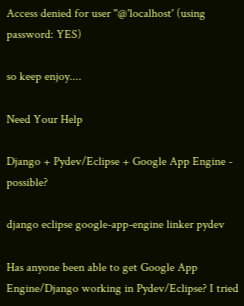Access denied for user ''@'localhost' (using password: YES)

so keep enjoy....

Need Your Help

Django + Pydev/Eclipse + Google App Engine - possible?

django eclipse google-app-engine linker pydev

Has anyone been able to get Google App Engine/Django working in Pydev/Eclipse? I tried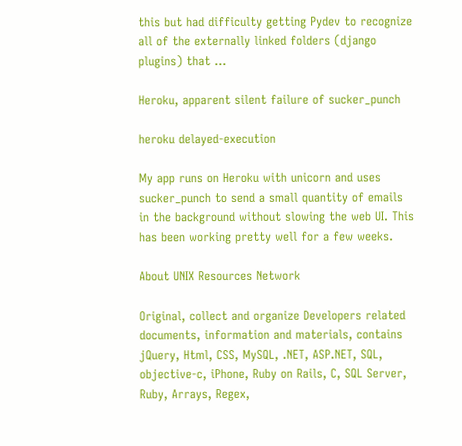this but had difficulty getting Pydev to recognize all of the externally linked folders (django plugins) that ...

Heroku, apparent silent failure of sucker_punch

heroku delayed-execution

My app runs on Heroku with unicorn and uses sucker_punch to send a small quantity of emails in the background without slowing the web UI. This has been working pretty well for a few weeks.

About UNIX Resources Network

Original, collect and organize Developers related documents, information and materials, contains jQuery, Html, CSS, MySQL, .NET, ASP.NET, SQL, objective-c, iPhone, Ruby on Rails, C, SQL Server, Ruby, Arrays, Regex,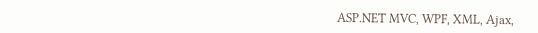ASP.NET MVC, WPF, XML, Ajax,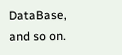DataBase, and so on.